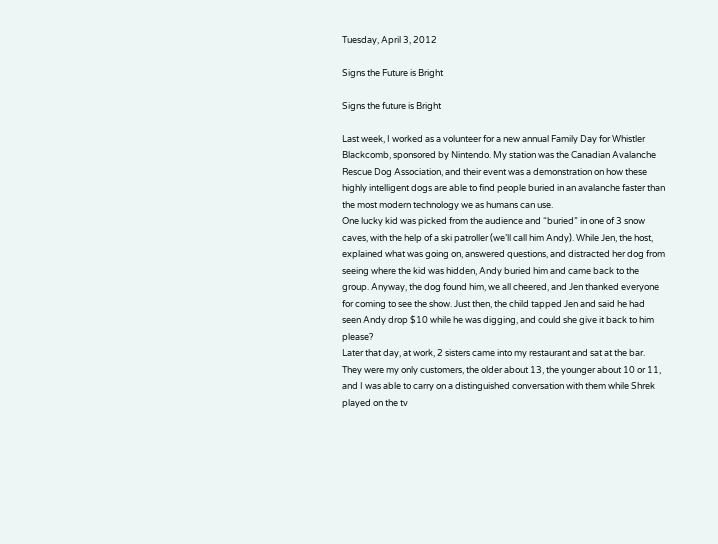Tuesday, April 3, 2012

Signs the Future is Bright

Signs the future is Bright

Last week, I worked as a volunteer for a new annual Family Day for Whistler Blackcomb, sponsored by Nintendo. My station was the Canadian Avalanche Rescue Dog Association, and their event was a demonstration on how these highly intelligent dogs are able to find people buried in an avalanche faster than the most modern technology we as humans can use.
One lucky kid was picked from the audience and “buried” in one of 3 snow caves, with the help of a ski patroller (we’ll call him Andy). While Jen, the host, explained what was going on, answered questions, and distracted her dog from seeing where the kid was hidden, Andy buried him and came back to the group. Anyway, the dog found him, we all cheered, and Jen thanked everyone for coming to see the show. Just then, the child tapped Jen and said he had seen Andy drop $10 while he was digging, and could she give it back to him please?
Later that day, at work, 2 sisters came into my restaurant and sat at the bar. They were my only customers, the older about 13, the younger about 10 or 11, and I was able to carry on a distinguished conversation with them while Shrek played on the tv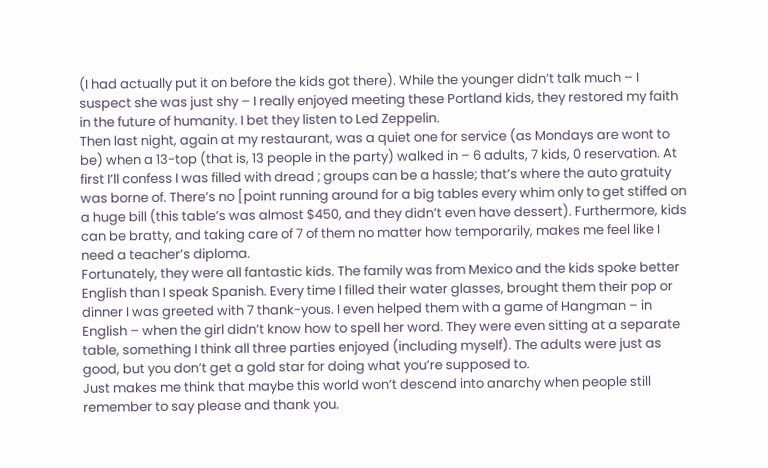(I had actually put it on before the kids got there). While the younger didn’t talk much – I suspect she was just shy – I really enjoyed meeting these Portland kids, they restored my faith in the future of humanity. I bet they listen to Led Zeppelin.
Then last night, again at my restaurant, was a quiet one for service (as Mondays are wont to be) when a 13-top (that is, 13 people in the party) walked in – 6 adults, 7 kids, 0 reservation. At first I’ll confess I was filled with dread ; groups can be a hassle; that’s where the auto gratuity was borne of. There’s no [point running around for a big tables every whim only to get stiffed on a huge bill (this table’s was almost $450, and they didn’t even have dessert). Furthermore, kids can be bratty, and taking care of 7 of them no matter how temporarily, makes me feel like I need a teacher’s diploma.
Fortunately, they were all fantastic kids. The family was from Mexico and the kids spoke better English than I speak Spanish. Every time I filled their water glasses, brought them their pop or dinner I was greeted with 7 thank-yous. I even helped them with a game of Hangman – in English – when the girl didn’t know how to spell her word. They were even sitting at a separate table, something I think all three parties enjoyed (including myself). The adults were just as good, but you don’t get a gold star for doing what you’re supposed to.
Just makes me think that maybe this world won’t descend into anarchy when people still remember to say please and thank you.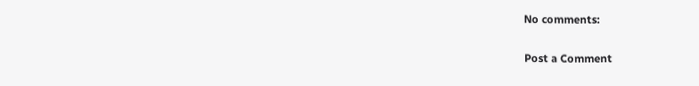No comments:

Post a Comment